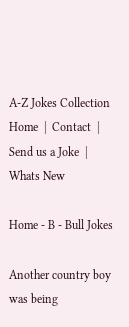A-Z Jokes Collection Home  |  Contact  |
Send us a Joke  | Whats New

Home - B - Bull Jokes

Another country boy was being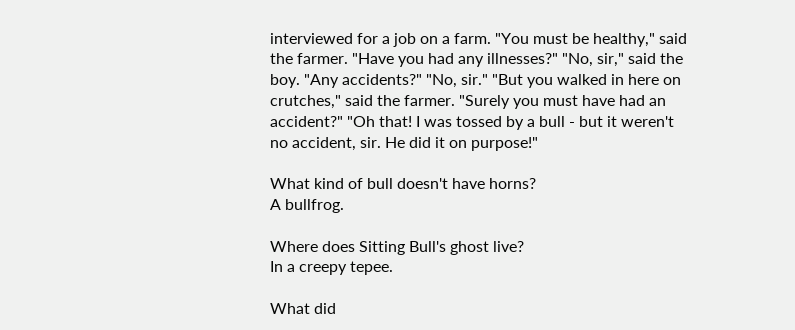interviewed for a job on a farm. "You must be healthy," said the farmer. "Have you had any illnesses?" "No, sir," said the boy. "Any accidents?" "No, sir." "But you walked in here on crutches," said the farmer. "Surely you must have had an accident?" "Oh that! I was tossed by a bull - but it weren't no accident, sir. He did it on purpose!"

What kind of bull doesn't have horns?
A bullfrog.

Where does Sitting Bull's ghost live?
In a creepy tepee.

What did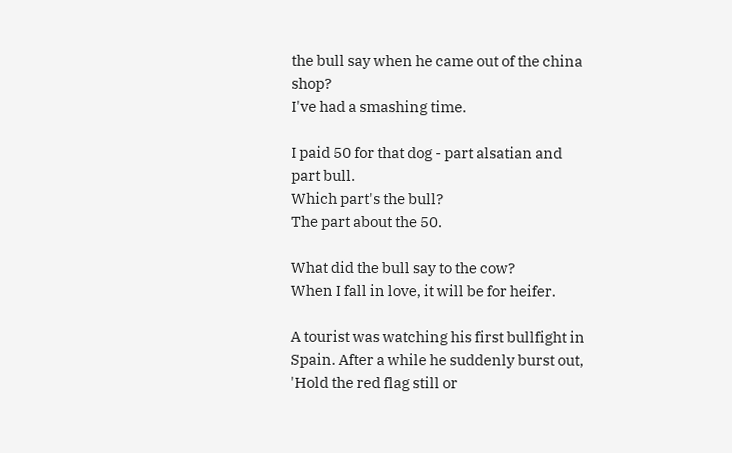the bull say when he came out of the china shop?
I've had a smashing time.

I paid 50 for that dog - part alsatian and part bull.
Which part's the bull?
The part about the 50.

What did the bull say to the cow?
When I fall in love, it will be for heifer.

A tourist was watching his first bullfight in Spain. After a while he suddenly burst out, 'Hold the red flag still or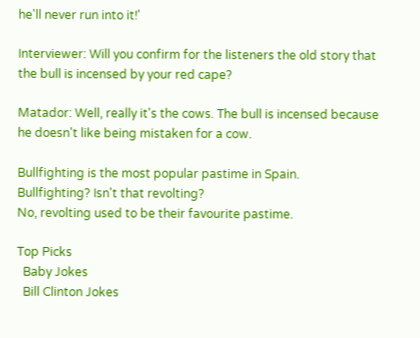he'll never run into it!'

Interviewer: Will you confirm for the listeners the old story that the bull is incensed by your red cape?

Matador: Well, really it's the cows. The bull is incensed because he doesn't like being mistaken for a cow.

Bullfighting is the most popular pastime in Spain.
Bullfighting? Isn't that revolting?
No, revolting used to be their favourite pastime.

Top Picks
  Baby Jokes
  Bill Clinton Jokes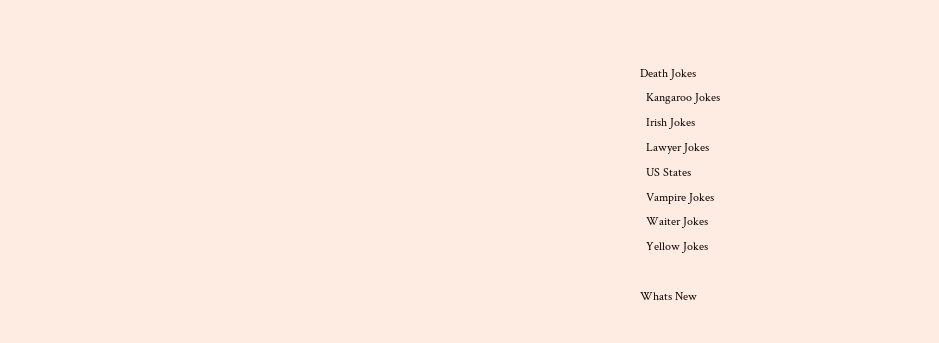Death Jokes
  Kangaroo Jokes
  Irish Jokes
  Lawyer Jokes
  US States
  Vampire Jokes
  Waiter Jokes
  Yellow Jokes

Whats New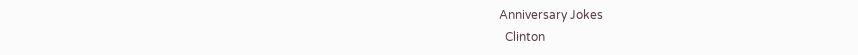Anniversary Jokes
  Clinton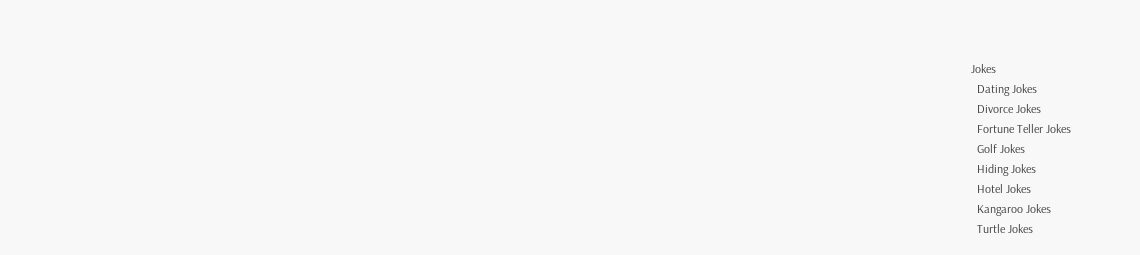Jokes
  Dating Jokes
  Divorce Jokes
  Fortune Teller Jokes
  Golf Jokes
  Hiding Jokes
  Hotel Jokes
  Kangaroo Jokes
  Turtle Jokes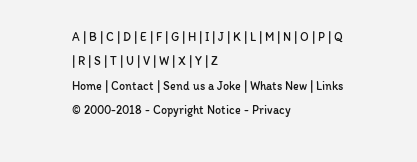A | B | C | D | E | F | G | H | I | J | K | L | M | N | O | P | Q | R | S | T | U | V | W | X | Y | Z
Home | Contact | Send us a Joke | Whats New | Links
© 2000-2018 - Copyright Notice - Privacy